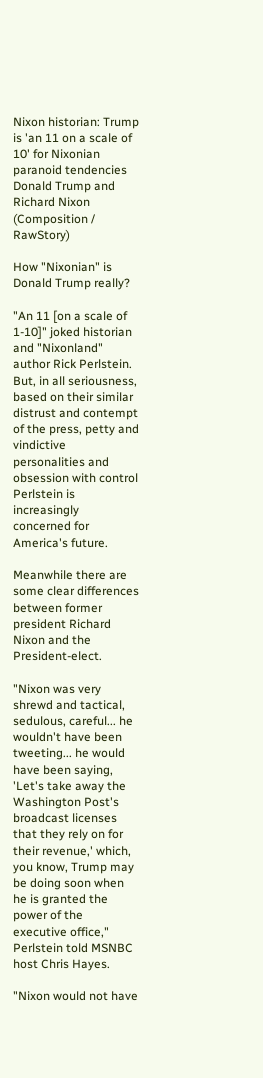Nixon historian: Trump is 'an 11 on a scale of 10' for Nixonian paranoid tendencies
Donald Trump and Richard Nixon (Composition / RawStory)

How "Nixonian" is Donald Trump really?

"An 11 [on a scale of 1-10]" joked historian and "Nixonland" author Rick Perlstein. But, in all seriousness, based on their similar distrust and contempt of the press, petty and vindictive personalities and obsession with control Perlstein is increasingly concerned for America's future.

Meanwhile there are some clear differences between former president Richard Nixon and the President-elect.

"Nixon was very shrewd and tactical, sedulous, careful... he wouldn't have been tweeting... he would have been saying, 'Let's take away the Washington Post's broadcast licenses that they rely on for their revenue,' which, you know, Trump may be doing soon when he is granted the power of the executive office," Perlstein told MSNBC host Chris Hayes.

"Nixon would not have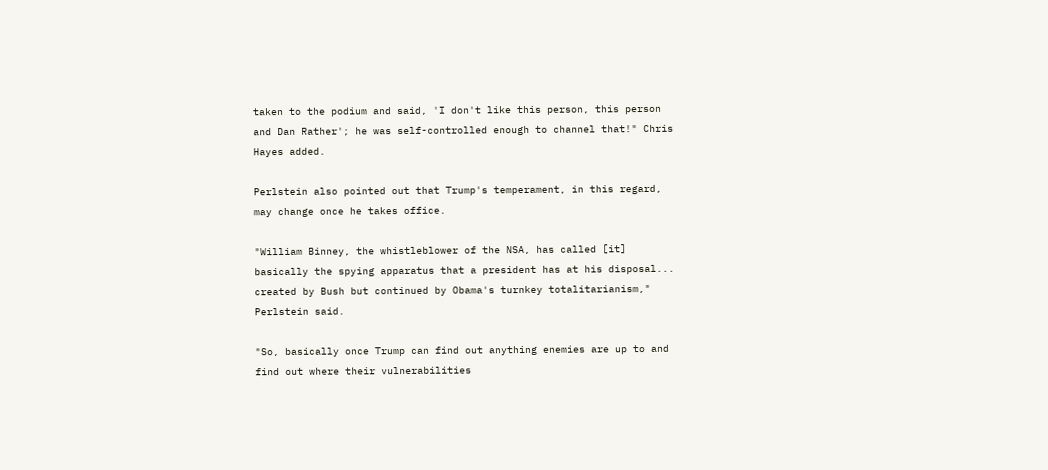taken to the podium and said, 'I don't like this person, this person and Dan Rather'; he was self-controlled enough to channel that!" Chris Hayes added.

Perlstein also pointed out that Trump's temperament, in this regard, may change once he takes office.

"William Binney, the whistleblower of the NSA, has called [it] basically the spying apparatus that a president has at his disposal...  created by Bush but continued by Obama's turnkey totalitarianism," Perlstein said.

"So, basically once Trump can find out anything enemies are up to and find out where their vulnerabilities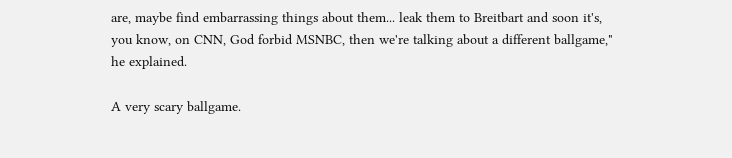are, maybe find embarrassing things about them... leak them to Breitbart and soon it's, you know, on CNN, God forbid MSNBC, then we're talking about a different ballgame," he explained.

A very scary ballgame.